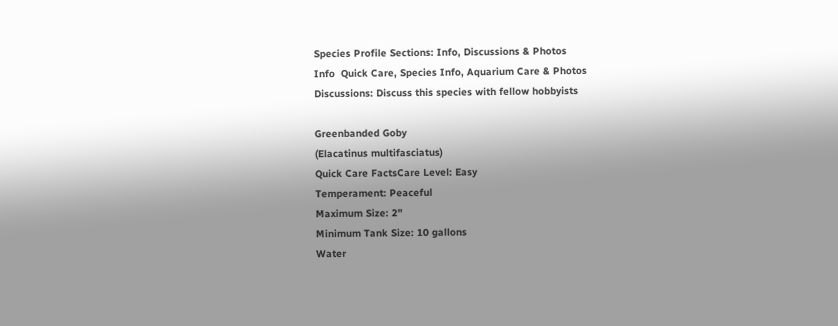Species Profile Sections: Info, Discussions & Photos
Info  Quick Care, Species Info, Aquarium Care & Photos
Discussions: Discuss this species with fellow hobbyists

Greenbanded Goby
(Elacatinus multifasciatus)
Quick Care FactsCare Level: Easy
Temperament: Peaceful
Maximum Size: 2"
Minimum Tank Size: 10 gallons
Water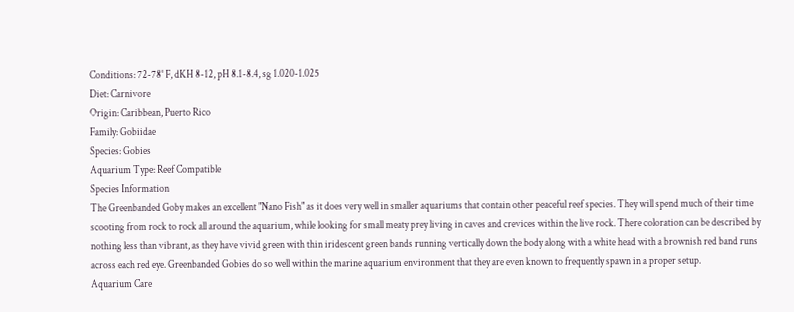Conditions: 72-78° F, dKH 8-12, pH 8.1-8.4, sg 1.020-1.025
Diet: Carnivore
Origin: Caribbean, Puerto Rico
Family: Gobiidae
Species: Gobies
Aquarium Type: Reef Compatible
Species Information
The Greenbanded Goby makes an excellent "Nano Fish" as it does very well in smaller aquariums that contain other peaceful reef species. They will spend much of their time scooting from rock to rock all around the aquarium, while looking for small meaty prey living in caves and crevices within the live rock. There coloration can be described by nothing less than vibrant, as they have vivid green with thin iridescent green bands running vertically down the body along with a white head with a brownish red band runs across each red eye. Greenbanded Gobies do so well within the marine aquarium environment that they are even known to frequently spawn in a proper setup.
Aquarium Care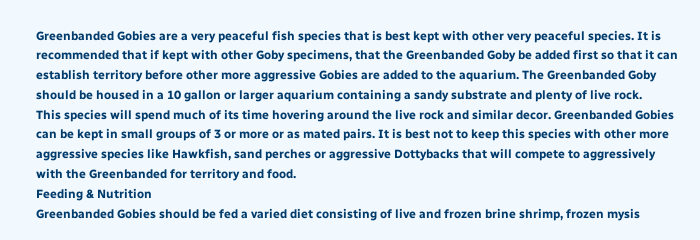Greenbanded Gobies are a very peaceful fish species that is best kept with other very peaceful species. It is recommended that if kept with other Goby specimens, that the Greenbanded Goby be added first so that it can establish territory before other more aggressive Gobies are added to the aquarium. The Greenbanded Goby should be housed in a 10 gallon or larger aquarium containing a sandy substrate and plenty of live rock.
This species will spend much of its time hovering around the live rock and similar decor. Greenbanded Gobies can be kept in small groups of 3 or more or as mated pairs. It is best not to keep this species with other more aggressive species like Hawkfish, sand perches or aggressive Dottybacks that will compete to aggressively with the Greenbanded for territory and food.
Feeding & Nutrition
Greenbanded Gobies should be fed a varied diet consisting of live and frozen brine shrimp, frozen mysis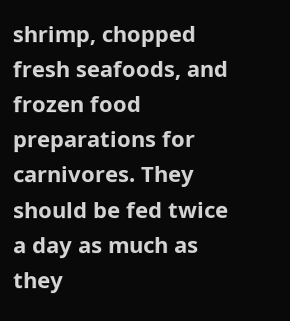shrimp, chopped fresh seafoods, and frozen food preparations for carnivores. They should be fed twice a day as much as they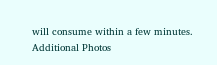will consume within a few minutes.
Additional Photos